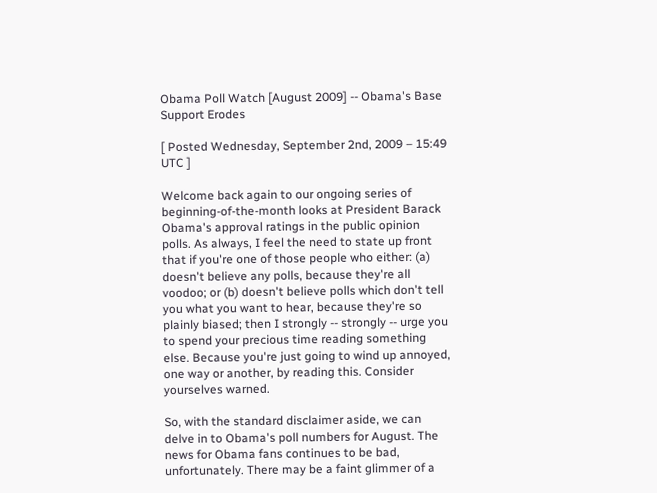Obama Poll Watch [August 2009] -- Obama's Base Support Erodes

[ Posted Wednesday, September 2nd, 2009 – 15:49 UTC ]

Welcome back again to our ongoing series of beginning-of-the-month looks at President Barack Obama's approval ratings in the public opinion polls. As always, I feel the need to state up front that if you're one of those people who either: (a) doesn't believe any polls, because they're all voodoo; or (b) doesn't believe polls which don't tell you what you want to hear, because they're so plainly biased; then I strongly -- strongly -- urge you to spend your precious time reading something else. Because you're just going to wind up annoyed, one way or another, by reading this. Consider yourselves warned.

So, with the standard disclaimer aside, we can delve in to Obama's poll numbers for August. The news for Obama fans continues to be bad, unfortunately. There may be a faint glimmer of a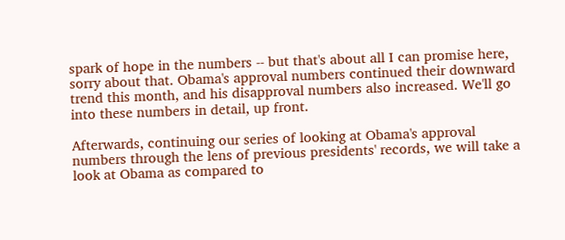spark of hope in the numbers -- but that's about all I can promise here, sorry about that. Obama's approval numbers continued their downward trend this month, and his disapproval numbers also increased. We'll go into these numbers in detail, up front.

Afterwards, continuing our series of looking at Obama's approval numbers through the lens of previous presidents' records, we will take a look at Obama as compared to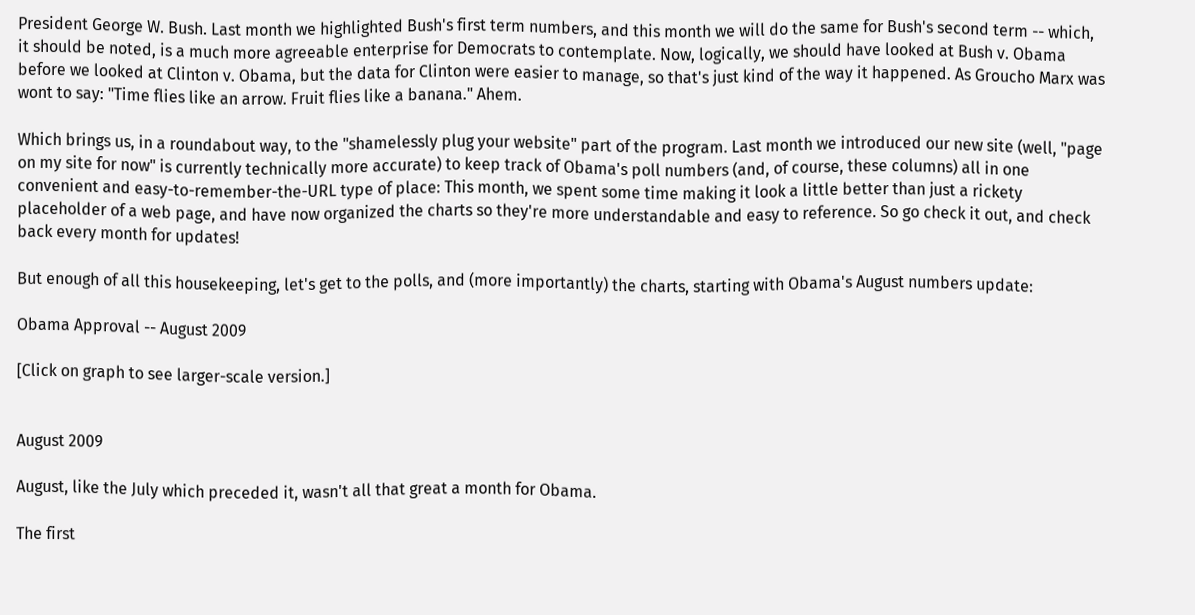President George W. Bush. Last month we highlighted Bush's first term numbers, and this month we will do the same for Bush's second term -- which, it should be noted, is a much more agreeable enterprise for Democrats to contemplate. Now, logically, we should have looked at Bush v. Obama before we looked at Clinton v. Obama, but the data for Clinton were easier to manage, so that's just kind of the way it happened. As Groucho Marx was wont to say: "Time flies like an arrow. Fruit flies like a banana." Ahem.

Which brings us, in a roundabout way, to the "shamelessly plug your website" part of the program. Last month we introduced our new site (well, "page on my site for now" is currently technically more accurate) to keep track of Obama's poll numbers (and, of course, these columns) all in one convenient and easy-to-remember-the-URL type of place: This month, we spent some time making it look a little better than just a rickety placeholder of a web page, and have now organized the charts so they're more understandable and easy to reference. So go check it out, and check back every month for updates!

But enough of all this housekeeping, let's get to the polls, and (more importantly) the charts, starting with Obama's August numbers update:

Obama Approval -- August 2009

[Click on graph to see larger-scale version.]


August 2009

August, like the July which preceded it, wasn't all that great a month for Obama.

The first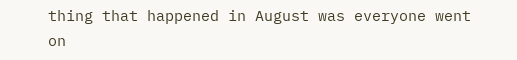thing that happened in August was everyone went on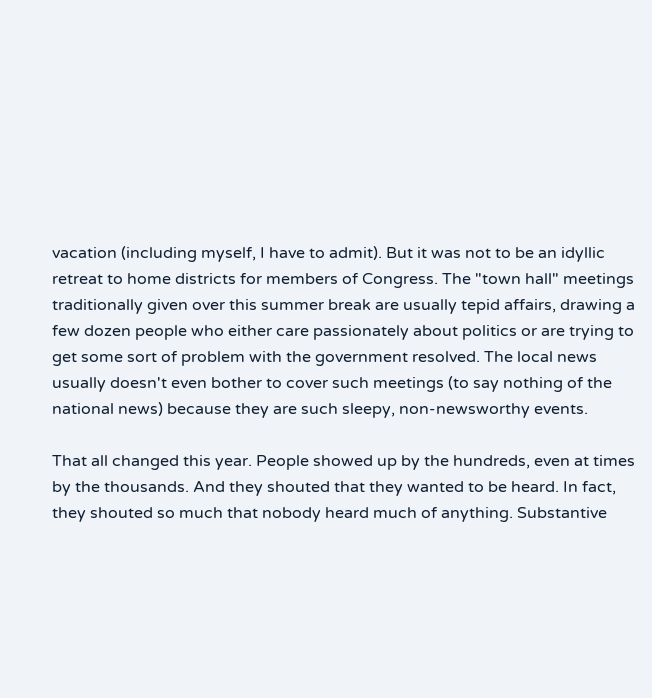vacation (including myself, I have to admit). But it was not to be an idyllic retreat to home districts for members of Congress. The "town hall" meetings traditionally given over this summer break are usually tepid affairs, drawing a few dozen people who either care passionately about politics or are trying to get some sort of problem with the government resolved. The local news usually doesn't even bother to cover such meetings (to say nothing of the national news) because they are such sleepy, non-newsworthy events.

That all changed this year. People showed up by the hundreds, even at times by the thousands. And they shouted that they wanted to be heard. In fact, they shouted so much that nobody heard much of anything. Substantive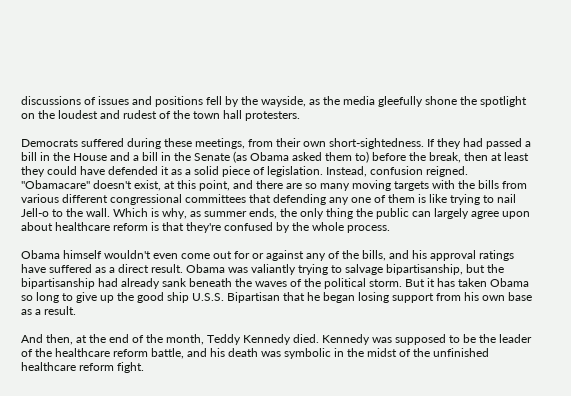discussions of issues and positions fell by the wayside, as the media gleefully shone the spotlight on the loudest and rudest of the town hall protesters.

Democrats suffered during these meetings, from their own short-sightedness. If they had passed a bill in the House and a bill in the Senate (as Obama asked them to) before the break, then at least they could have defended it as a solid piece of legislation. Instead, confusion reigned. "Obamacare" doesn't exist, at this point, and there are so many moving targets with the bills from various different congressional committees that defending any one of them is like trying to nail Jell-o to the wall. Which is why, as summer ends, the only thing the public can largely agree upon about healthcare reform is that they're confused by the whole process.

Obama himself wouldn't even come out for or against any of the bills, and his approval ratings have suffered as a direct result. Obama was valiantly trying to salvage bipartisanship, but the bipartisanship had already sank beneath the waves of the political storm. But it has taken Obama so long to give up the good ship U.S.S. Bipartisan that he began losing support from his own base as a result.

And then, at the end of the month, Teddy Kennedy died. Kennedy was supposed to be the leader of the healthcare reform battle, and his death was symbolic in the midst of the unfinished healthcare reform fight.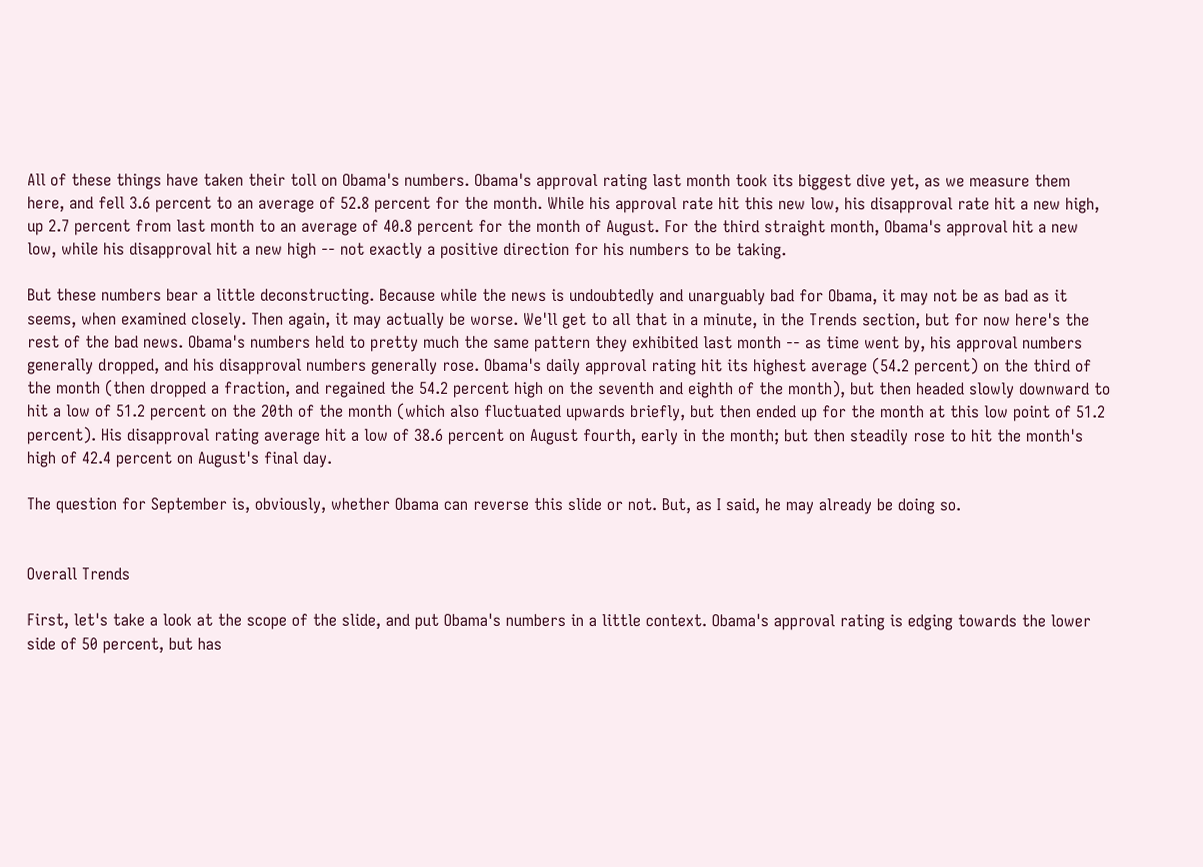All of these things have taken their toll on Obama's numbers. Obama's approval rating last month took its biggest dive yet, as we measure them here, and fell 3.6 percent to an average of 52.8 percent for the month. While his approval rate hit this new low, his disapproval rate hit a new high, up 2.7 percent from last month to an average of 40.8 percent for the month of August. For the third straight month, Obama's approval hit a new low, while his disapproval hit a new high -- not exactly a positive direction for his numbers to be taking.

But these numbers bear a little deconstructing. Because while the news is undoubtedly and unarguably bad for Obama, it may not be as bad as it seems, when examined closely. Then again, it may actually be worse. We'll get to all that in a minute, in the Trends section, but for now here's the rest of the bad news. Obama's numbers held to pretty much the same pattern they exhibited last month -- as time went by, his approval numbers generally dropped, and his disapproval numbers generally rose. Obama's daily approval rating hit its highest average (54.2 percent) on the third of the month (then dropped a fraction, and regained the 54.2 percent high on the seventh and eighth of the month), but then headed slowly downward to hit a low of 51.2 percent on the 20th of the month (which also fluctuated upwards briefly, but then ended up for the month at this low point of 51.2 percent). His disapproval rating average hit a low of 38.6 percent on August fourth, early in the month; but then steadily rose to hit the month's high of 42.4 percent on August's final day.

The question for September is, obviously, whether Obama can reverse this slide or not. But, as I said, he may already be doing so.


Overall Trends

First, let's take a look at the scope of the slide, and put Obama's numbers in a little context. Obama's approval rating is edging towards the lower side of 50 percent, but has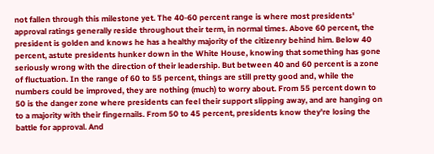not fallen through this milestone yet. The 40-60 percent range is where most presidents' approval ratings generally reside throughout their term, in normal times. Above 60 percent, the president is golden and knows he has a healthy majority of the citizenry behind him. Below 40 percent, astute presidents hunker down in the White House, knowing that something has gone seriously wrong with the direction of their leadership. But between 40 and 60 percent is a zone of fluctuation. In the range of 60 to 55 percent, things are still pretty good and, while the numbers could be improved, they are nothing (much) to worry about. From 55 percent down to 50 is the danger zone where presidents can feel their support slipping away, and are hanging on to a majority with their fingernails. From 50 to 45 percent, presidents know they're losing the battle for approval. And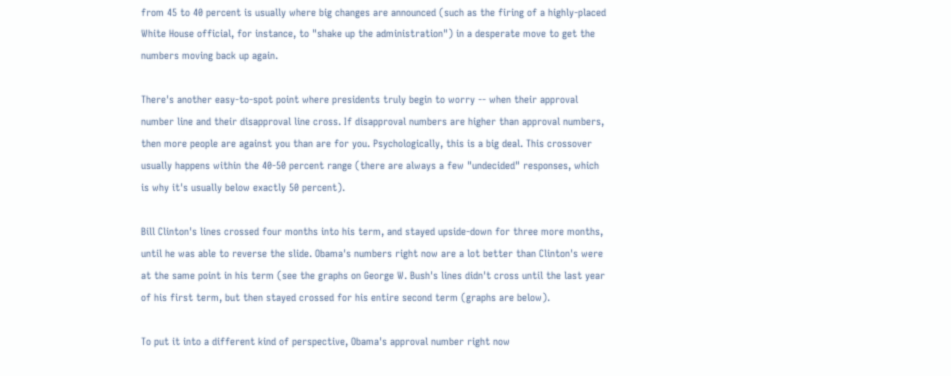from 45 to 40 percent is usually where big changes are announced (such as the firing of a highly-placed White House official, for instance, to "shake up the administration") in a desperate move to get the numbers moving back up again.

There's another easy-to-spot point where presidents truly begin to worry -- when their approval number line and their disapproval line cross. If disapproval numbers are higher than approval numbers, then more people are against you than are for you. Psychologically, this is a big deal. This crossover usually happens within the 40-50 percent range (there are always a few "undecided" responses, which is why it's usually below exactly 50 percent).

Bill Clinton's lines crossed four months into his term, and stayed upside-down for three more months, until he was able to reverse the slide. Obama's numbers right now are a lot better than Clinton's were at the same point in his term (see the graphs on George W. Bush's lines didn't cross until the last year of his first term, but then stayed crossed for his entire second term (graphs are below).

To put it into a different kind of perspective, Obama's approval number right now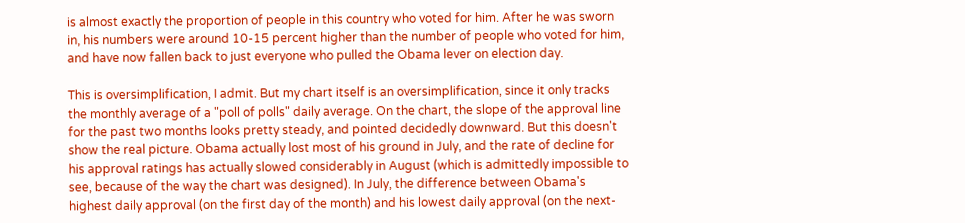is almost exactly the proportion of people in this country who voted for him. After he was sworn in, his numbers were around 10-15 percent higher than the number of people who voted for him, and have now fallen back to just everyone who pulled the Obama lever on election day.

This is oversimplification, I admit. But my chart itself is an oversimplification, since it only tracks the monthly average of a "poll of polls" daily average. On the chart, the slope of the approval line for the past two months looks pretty steady, and pointed decidedly downward. But this doesn't show the real picture. Obama actually lost most of his ground in July, and the rate of decline for his approval ratings has actually slowed considerably in August (which is admittedly impossible to see, because of the way the chart was designed). In July, the difference between Obama's highest daily approval (on the first day of the month) and his lowest daily approval (on the next-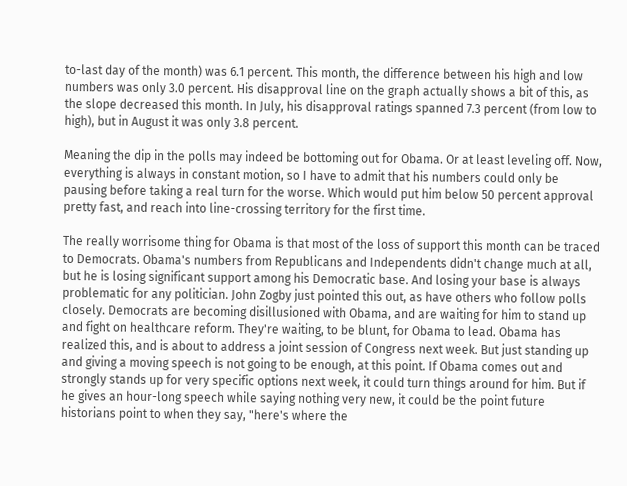to-last day of the month) was 6.1 percent. This month, the difference between his high and low numbers was only 3.0 percent. His disapproval line on the graph actually shows a bit of this, as the slope decreased this month. In July, his disapproval ratings spanned 7.3 percent (from low to high), but in August it was only 3.8 percent.

Meaning the dip in the polls may indeed be bottoming out for Obama. Or at least leveling off. Now, everything is always in constant motion, so I have to admit that his numbers could only be pausing before taking a real turn for the worse. Which would put him below 50 percent approval pretty fast, and reach into line-crossing territory for the first time.

The really worrisome thing for Obama is that most of the loss of support this month can be traced to Democrats. Obama's numbers from Republicans and Independents didn't change much at all, but he is losing significant support among his Democratic base. And losing your base is always problematic for any politician. John Zogby just pointed this out, as have others who follow polls closely. Democrats are becoming disillusioned with Obama, and are waiting for him to stand up and fight on healthcare reform. They're waiting, to be blunt, for Obama to lead. Obama has realized this, and is about to address a joint session of Congress next week. But just standing up and giving a moving speech is not going to be enough, at this point. If Obama comes out and strongly stands up for very specific options next week, it could turn things around for him. But if he gives an hour-long speech while saying nothing very new, it could be the point future historians point to when they say, "here's where the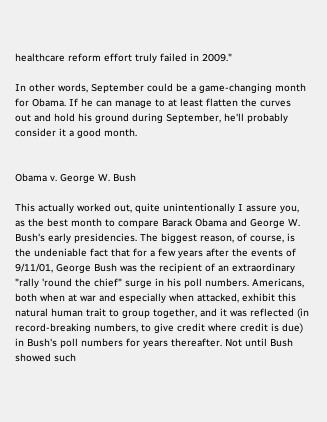healthcare reform effort truly failed in 2009."

In other words, September could be a game-changing month for Obama. If he can manage to at least flatten the curves out and hold his ground during September, he'll probably consider it a good month.


Obama v. George W. Bush

This actually worked out, quite unintentionally I assure you, as the best month to compare Barack Obama and George W. Bush's early presidencies. The biggest reason, of course, is the undeniable fact that for a few years after the events of 9/11/01, George Bush was the recipient of an extraordinary "rally 'round the chief" surge in his poll numbers. Americans, both when at war and especially when attacked, exhibit this natural human trait to group together, and it was reflected (in record-breaking numbers, to give credit where credit is due) in Bush's poll numbers for years thereafter. Not until Bush showed such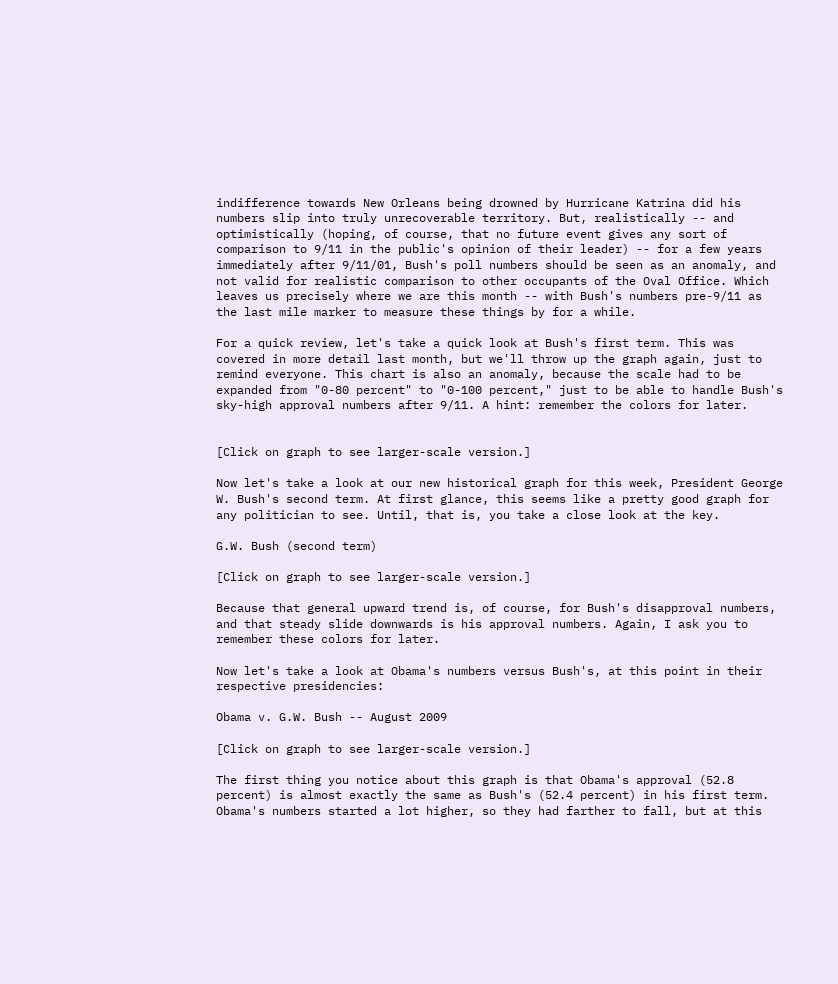indifference towards New Orleans being drowned by Hurricane Katrina did his numbers slip into truly unrecoverable territory. But, realistically -- and optimistically (hoping, of course, that no future event gives any sort of comparison to 9/11 in the public's opinion of their leader) -- for a few years immediately after 9/11/01, Bush's poll numbers should be seen as an anomaly, and not valid for realistic comparison to other occupants of the Oval Office. Which leaves us precisely where we are this month -- with Bush's numbers pre-9/11 as the last mile marker to measure these things by for a while.

For a quick review, let's take a quick look at Bush's first term. This was covered in more detail last month, but we'll throw up the graph again, just to remind everyone. This chart is also an anomaly, because the scale had to be expanded from "0-80 percent" to "0-100 percent," just to be able to handle Bush's sky-high approval numbers after 9/11. A hint: remember the colors for later.


[Click on graph to see larger-scale version.]

Now let's take a look at our new historical graph for this week, President George W. Bush's second term. At first glance, this seems like a pretty good graph for any politician to see. Until, that is, you take a close look at the key.

G.W. Bush (second term)

[Click on graph to see larger-scale version.]

Because that general upward trend is, of course, for Bush's disapproval numbers, and that steady slide downwards is his approval numbers. Again, I ask you to remember these colors for later.

Now let's take a look at Obama's numbers versus Bush's, at this point in their respective presidencies:

Obama v. G.W. Bush -- August 2009

[Click on graph to see larger-scale version.]

The first thing you notice about this graph is that Obama's approval (52.8 percent) is almost exactly the same as Bush's (52.4 percent) in his first term. Obama's numbers started a lot higher, so they had farther to fall, but at this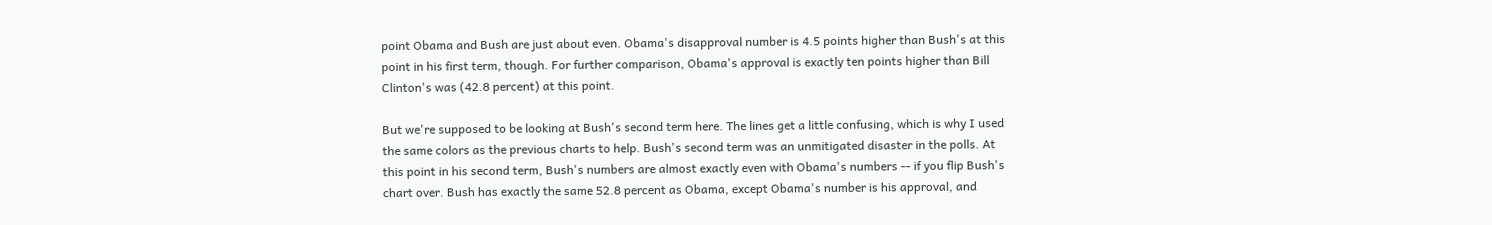point Obama and Bush are just about even. Obama's disapproval number is 4.5 points higher than Bush's at this point in his first term, though. For further comparison, Obama's approval is exactly ten points higher than Bill Clinton's was (42.8 percent) at this point.

But we're supposed to be looking at Bush's second term here. The lines get a little confusing, which is why I used the same colors as the previous charts to help. Bush's second term was an unmitigated disaster in the polls. At this point in his second term, Bush's numbers are almost exactly even with Obama's numbers -- if you flip Bush's chart over. Bush has exactly the same 52.8 percent as Obama, except Obama's number is his approval, and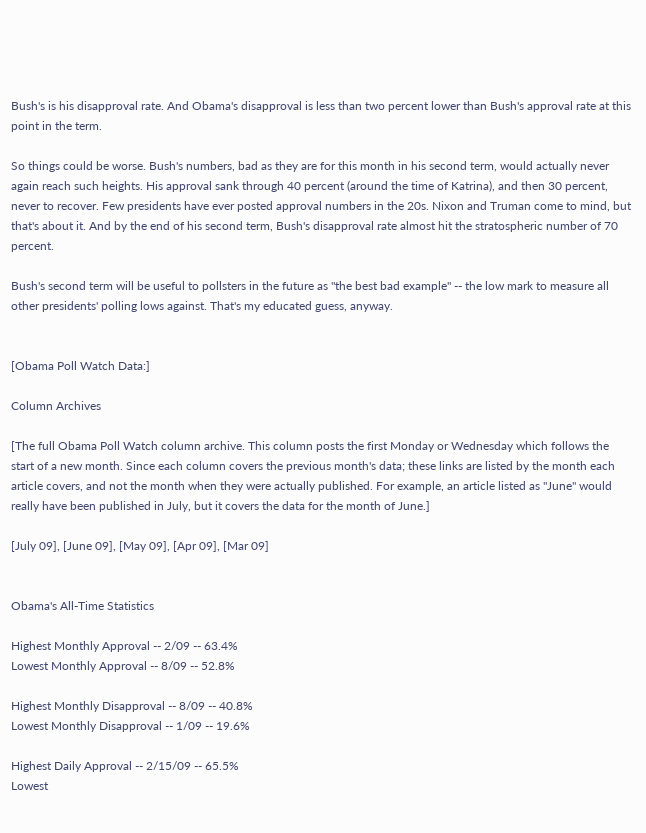Bush's is his disapproval rate. And Obama's disapproval is less than two percent lower than Bush's approval rate at this point in the term.

So things could be worse. Bush's numbers, bad as they are for this month in his second term, would actually never again reach such heights. His approval sank through 40 percent (around the time of Katrina), and then 30 percent, never to recover. Few presidents have ever posted approval numbers in the 20s. Nixon and Truman come to mind, but that's about it. And by the end of his second term, Bush's disapproval rate almost hit the stratospheric number of 70 percent.

Bush's second term will be useful to pollsters in the future as "the best bad example" -- the low mark to measure all other presidents' polling lows against. That's my educated guess, anyway.


[Obama Poll Watch Data:]

Column Archives

[The full Obama Poll Watch column archive. This column posts the first Monday or Wednesday which follows the start of a new month. Since each column covers the previous month's data; these links are listed by the month each article covers, and not the month when they were actually published. For example, an article listed as "June" would really have been published in July, but it covers the data for the month of June.]

[July 09], [June 09], [May 09], [Apr 09], [Mar 09]


Obama's All-Time Statistics

Highest Monthly Approval -- 2/09 -- 63.4%
Lowest Monthly Approval -- 8/09 -- 52.8%

Highest Monthly Disapproval -- 8/09 -- 40.8%
Lowest Monthly Disapproval -- 1/09 -- 19.6%

Highest Daily Approval -- 2/15/09 -- 65.5%
Lowest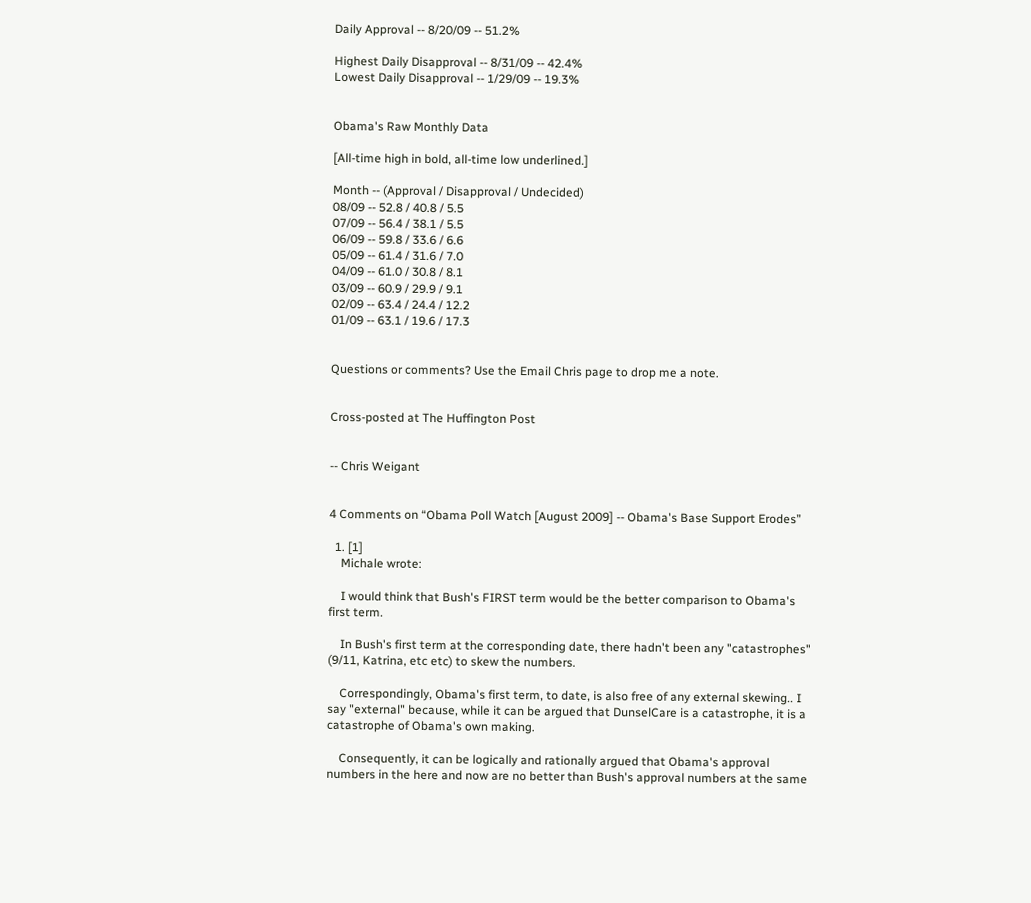Daily Approval -- 8/20/09 -- 51.2%

Highest Daily Disapproval -- 8/31/09 -- 42.4%
Lowest Daily Disapproval -- 1/29/09 -- 19.3%


Obama's Raw Monthly Data

[All-time high in bold, all-time low underlined.]

Month -- (Approval / Disapproval / Undecided)
08/09 -- 52.8 / 40.8 / 5.5
07/09 -- 56.4 / 38.1 / 5.5
06/09 -- 59.8 / 33.6 / 6.6
05/09 -- 61.4 / 31.6 / 7.0
04/09 -- 61.0 / 30.8 / 8.1
03/09 -- 60.9 / 29.9 / 9.1
02/09 -- 63.4 / 24.4 / 12.2
01/09 -- 63.1 / 19.6 / 17.3


Questions or comments? Use the Email Chris page to drop me a note.


Cross-posted at The Huffington Post


-- Chris Weigant


4 Comments on “Obama Poll Watch [August 2009] -- Obama's Base Support Erodes”

  1. [1]
    Michale wrote:

    I would think that Bush's FIRST term would be the better comparison to Obama's first term.

    In Bush's first term at the corresponding date, there hadn't been any "catastrophes" (9/11, Katrina, etc etc) to skew the numbers.

    Correspondingly, Obama's first term, to date, is also free of any external skewing.. I say "external" because, while it can be argued that DunselCare is a catastrophe, it is a catastrophe of Obama's own making.

    Consequently, it can be logically and rationally argued that Obama's approval numbers in the here and now are no better than Bush's approval numbers at the same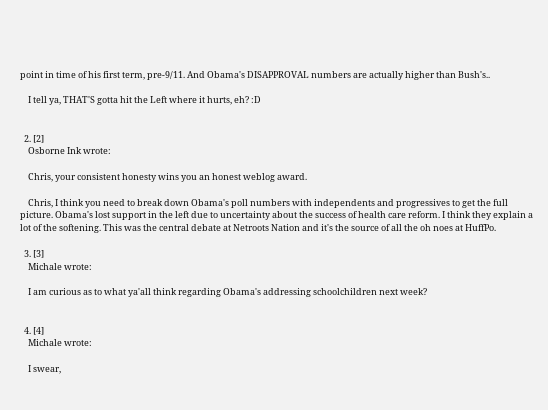point in time of his first term, pre-9/11. And Obama's DISAPPROVAL numbers are actually higher than Bush's..

    I tell ya, THAT'S gotta hit the Left where it hurts, eh? :D


  2. [2]
    Osborne Ink wrote:

    Chris, your consistent honesty wins you an honest weblog award.

    Chris, I think you need to break down Obama's poll numbers with independents and progressives to get the full picture. Obama's lost support in the left due to uncertainty about the success of health care reform. I think they explain a lot of the softening. This was the central debate at Netroots Nation and it's the source of all the oh noes at HuffPo.

  3. [3]
    Michale wrote:

    I am curious as to what ya'all think regarding Obama's addressing schoolchildren next week?


  4. [4]
    Michale wrote:

    I swear,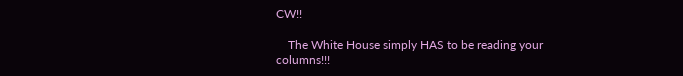CW!!

    The White House simply HAS to be reading your columns!!!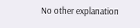No other explanation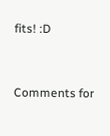fits! :D


Comments for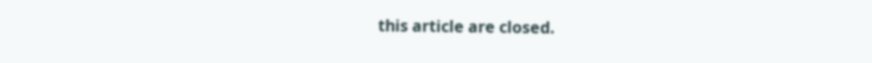this article are closed.